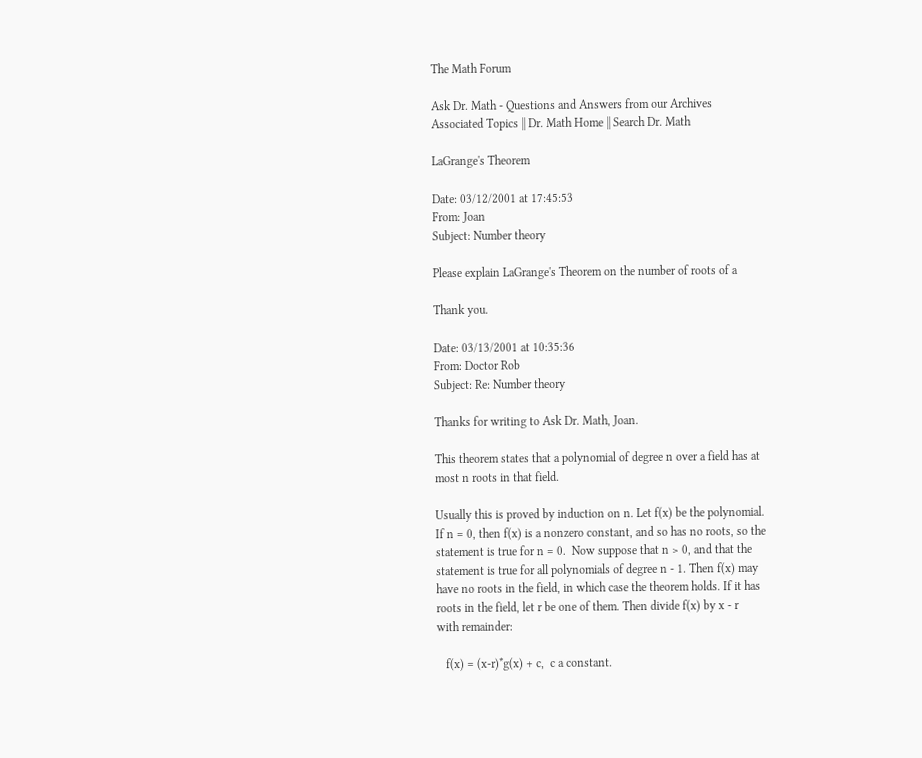The Math Forum

Ask Dr. Math - Questions and Answers from our Archives
Associated Topics || Dr. Math Home || Search Dr. Math

LaGrange's Theorem

Date: 03/12/2001 at 17:45:53
From: Joan
Subject: Number theory

Please explain LaGrange's Theorem on the number of roots of a

Thank you.

Date: 03/13/2001 at 10:35:36
From: Doctor Rob
Subject: Re: Number theory

Thanks for writing to Ask Dr. Math, Joan.

This theorem states that a polynomial of degree n over a field has at
most n roots in that field.

Usually this is proved by induction on n. Let f(x) be the polynomial.
If n = 0, then f(x) is a nonzero constant, and so has no roots, so the
statement is true for n = 0.  Now suppose that n > 0, and that the
statement is true for all polynomials of degree n - 1. Then f(x) may
have no roots in the field, in which case the theorem holds. If it has
roots in the field, let r be one of them. Then divide f(x) by x - r
with remainder:

   f(x) = (x-r)*g(x) + c,  c a constant.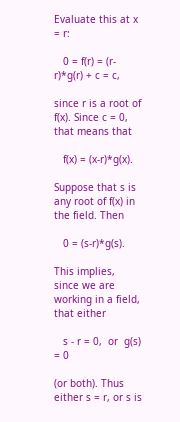Evaluate this at x = r:

   0 = f(r) = (r-r)*g(r) + c = c,

since r is a root of f(x). Since c = 0, that means that

   f(x) = (x-r)*g(x).

Suppose that s is any root of f(x) in the field. Then

   0 = (s-r)*g(s).

This implies, since we are working in a field, that either

   s - r = 0,  or  g(s) = 0

(or both). Thus either s = r, or s is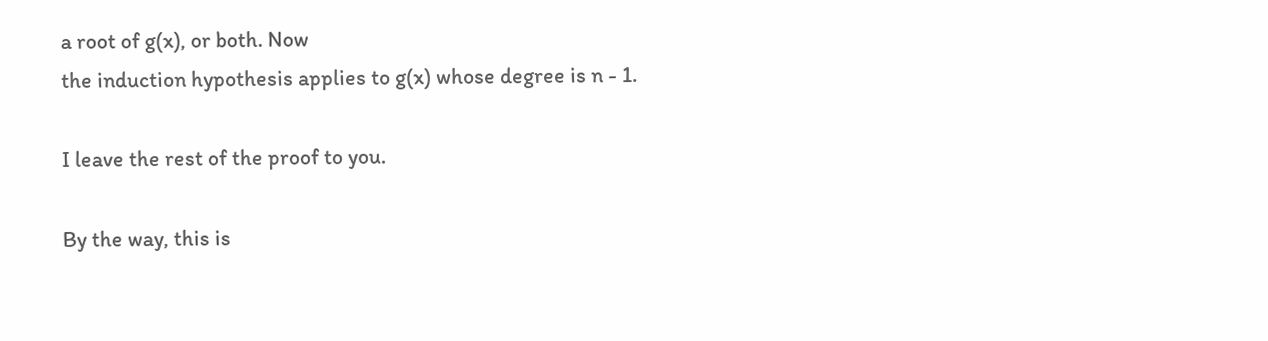a root of g(x), or both. Now
the induction hypothesis applies to g(x) whose degree is n - 1.

I leave the rest of the proof to you.

By the way, this is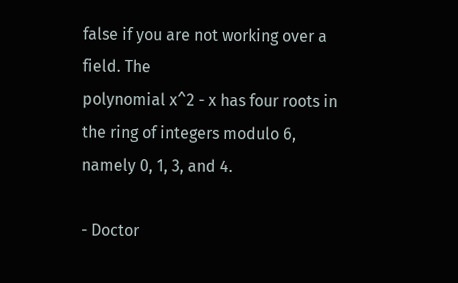false if you are not working over a field. The
polynomial x^2 - x has four roots in the ring of integers modulo 6,
namely 0, 1, 3, and 4.

- Doctor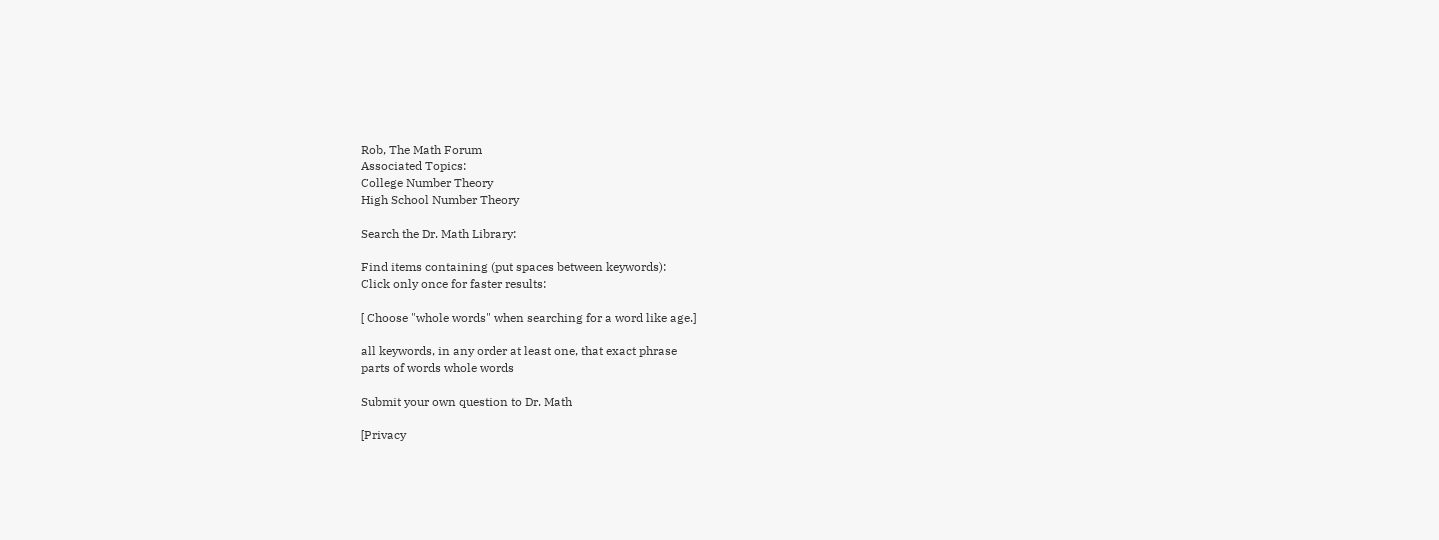Rob, The Math Forum
Associated Topics:
College Number Theory
High School Number Theory

Search the Dr. Math Library:

Find items containing (put spaces between keywords):
Click only once for faster results:

[ Choose "whole words" when searching for a word like age.]

all keywords, in any order at least one, that exact phrase
parts of words whole words

Submit your own question to Dr. Math

[Privacy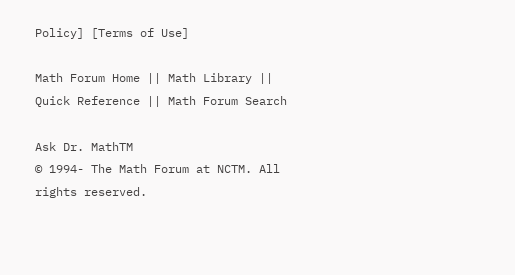Policy] [Terms of Use]

Math Forum Home || Math Library || Quick Reference || Math Forum Search

Ask Dr. MathTM
© 1994- The Math Forum at NCTM. All rights reserved.